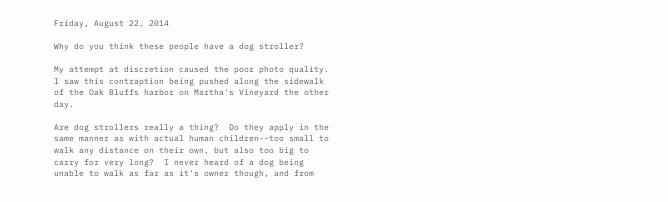Friday, August 22, 2014

Why do you think these people have a dog stroller?

My attempt at discretion caused the poor photo quality.
I saw this contraption being pushed along the sidewalk of the Oak Bluffs harbor on Martha's Vineyard the other day.

Are dog strollers really a thing?  Do they apply in the same manner as with actual human children--too small to walk any distance on their own, but also too big to carry for very long?  I never heard of a dog being unable to walk as far as it's owner though, and from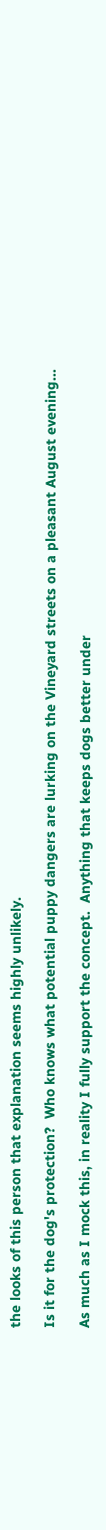the looks of this person that explanation seems highly unlikely.

Is it for the dog's protection?  Who knows what potential puppy dangers are lurking on the Vineyard streets on a pleasant August evening...

As much as I mock this, in reality I fully support the concept.  Anything that keeps dogs better under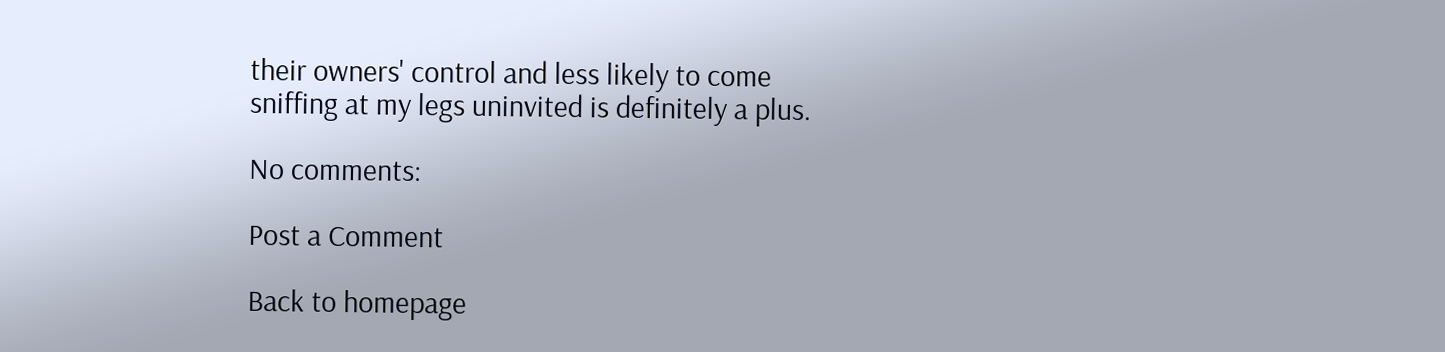their owners' control and less likely to come sniffing at my legs uninvited is definitely a plus.

No comments:

Post a Comment

Back to homepage